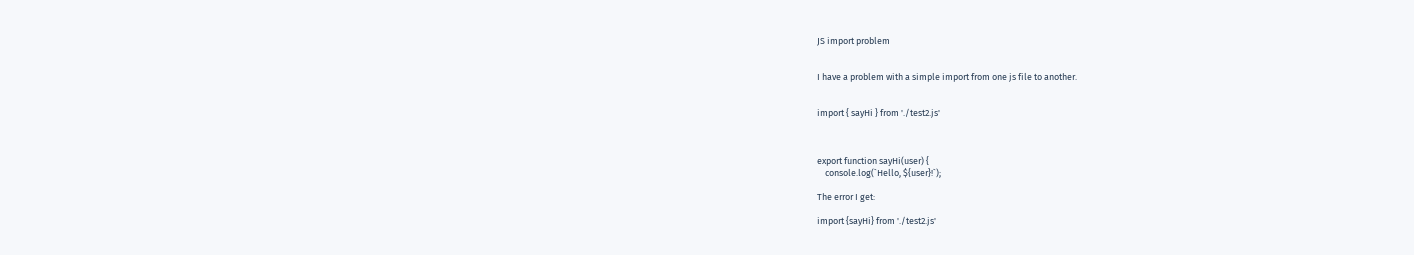JS import problem


I have a problem with a simple import from one js file to another.


import { sayHi } from './test2.js'



export function sayHi(user) {
    console.log(`Hello, ${user}!`);

The error I get:

import {sayHi} from './test2.js'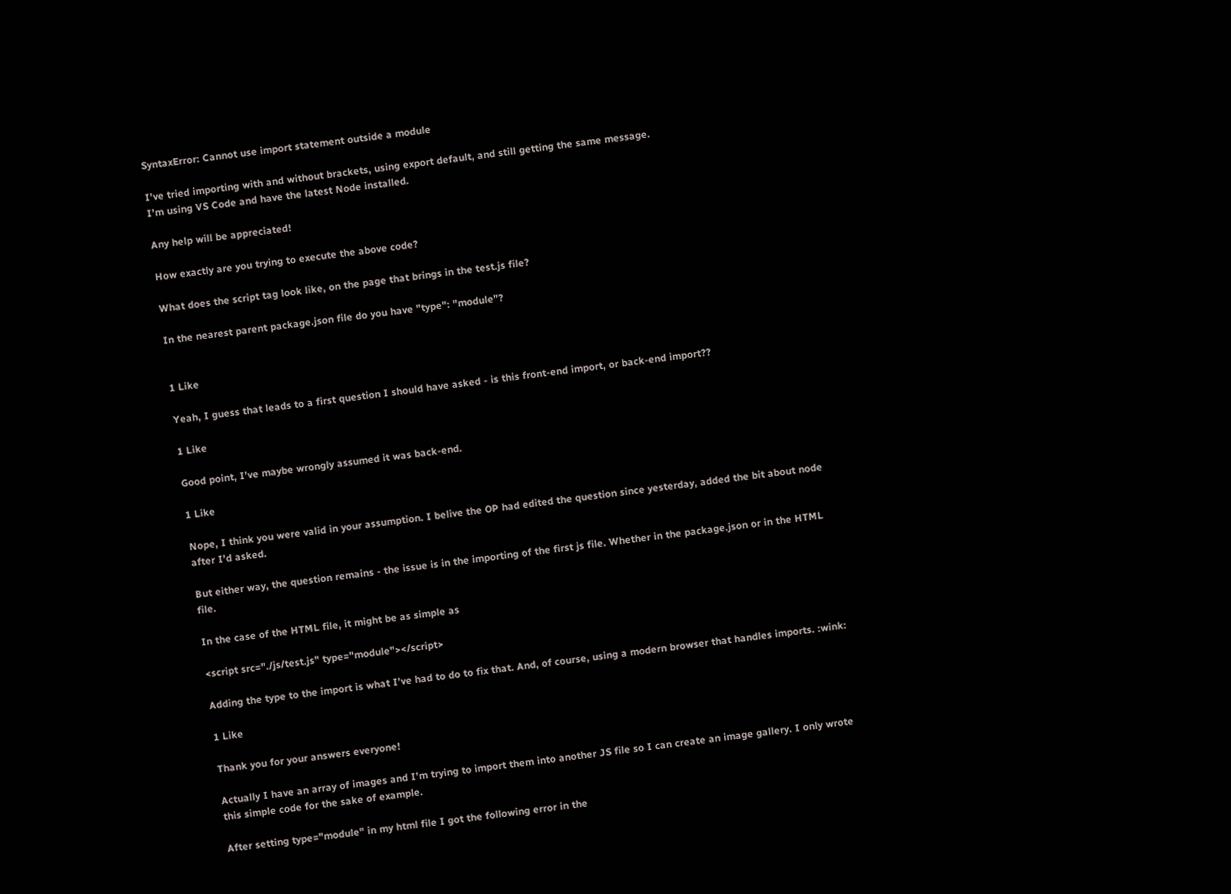SyntaxError: Cannot use import statement outside a module

I’ve tried importing with and without brackets, using export default, and still getting the same message.
I’m using VS Code and have the latest Node installed.

Any help will be appreciated!

How exactly are you trying to execute the above code?

What does the script tag look like, on the page that brings in the test.js file?

In the nearest parent package.json file do you have "type": "module"?


1 Like

Yeah, I guess that leads to a first question I should have asked - is this front-end import, or back-end import??

1 Like

Good point, I’ve maybe wrongly assumed it was back-end.

1 Like

Nope, I think you were valid in your assumption. I belive the OP had edited the question since yesterday, added the bit about node after I’d asked.

But either way, the question remains - the issue is in the importing of the first js file. Whether in the package.json or in the HTML file.

In the case of the HTML file, it might be as simple as

<script src="./js/test.js" type="module"></script>

Adding the type to the import is what I’ve had to do to fix that. And, of course, using a modern browser that handles imports. :wink:

1 Like

Thank you for your answers everyone!

Actually I have an array of images and I’m trying to import them into another JS file so I can create an image gallery. I only wrote this simple code for the sake of example.

After setting type="module" in my html file I got the following error in the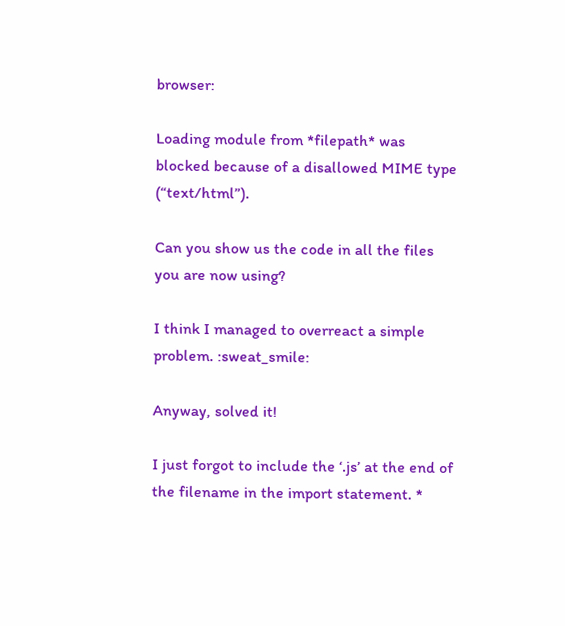browser:

Loading module from *filepath* was blocked because of a disallowed MIME type (“text/html”).

Can you show us the code in all the files you are now using?

I think I managed to overreact a simple problem. :sweat_smile:

Anyway, solved it!

I just forgot to include the ‘.js’ at the end of the filename in the import statement. *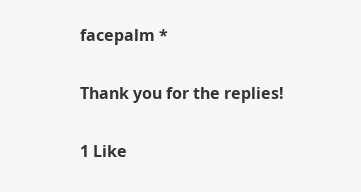facepalm *

Thank you for the replies!

1 Like